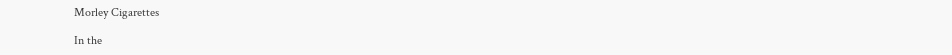Morley Cigarettes

In the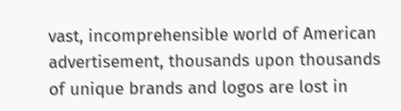vast, incomprehensible world of American advertisement, thousands upon thousands of unique brands and logos are lost in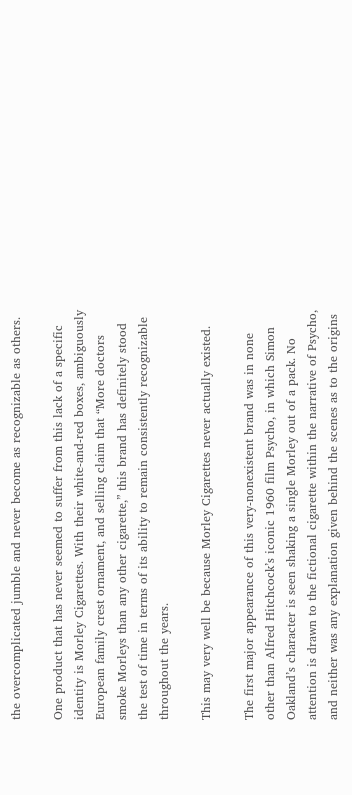the overcomplicated jumble and never become as recognizable as others.

One product that has never seemed to suffer from this lack of a specific identity is Morley Cigarettes. With their white-and-red boxes, ambiguously European family crest ornament, and selling claim that “More doctors smoke Morleys than any other cigarette,” this brand has definitely stood the test of time in terms of its ability to remain consistently recognizable throughout the years.

This may very well be because Morley Cigarettes never actually existed.

The first major appearance of this very-nonexistent brand was in none other than Alfred Hitchcock’s iconic 1960 film Psycho, in which Simon Oakland’s character is seen shaking a single Morley out of a pack. No attention is drawn to the fictional cigarette within the narrative of Psycho, and neither was any explanation given behind the scenes as to the origins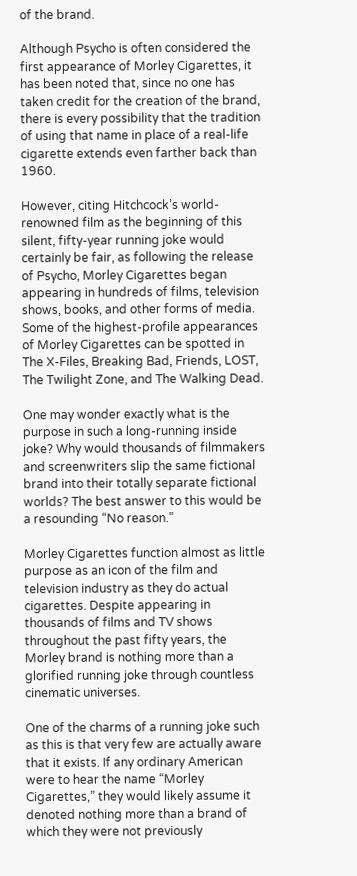of the brand.

Although Psycho is often considered the first appearance of Morley Cigarettes, it has been noted that, since no one has taken credit for the creation of the brand, there is every possibility that the tradition of using that name in place of a real-life cigarette extends even farther back than 1960.

However, citing Hitchcock’s world-renowned film as the beginning of this silent, fifty-year running joke would certainly be fair, as following the release of Psycho, Morley Cigarettes began appearing in hundreds of films, television shows, books, and other forms of media. Some of the highest-profile appearances of Morley Cigarettes can be spotted in The X-Files, Breaking Bad, Friends, LOST, The Twilight Zone, and The Walking Dead.

One may wonder exactly what is the purpose in such a long-running inside joke? Why would thousands of filmmakers and screenwriters slip the same fictional brand into their totally separate fictional worlds? The best answer to this would be a resounding “No reason.”

Morley Cigarettes function almost as little purpose as an icon of the film and television industry as they do actual cigarettes. Despite appearing in thousands of films and TV shows throughout the past fifty years, the Morley brand is nothing more than a glorified running joke through countless cinematic universes.

One of the charms of a running joke such as this is that very few are actually aware that it exists. If any ordinary American were to hear the name “Morley Cigarettes,” they would likely assume it denoted nothing more than a brand of which they were not previously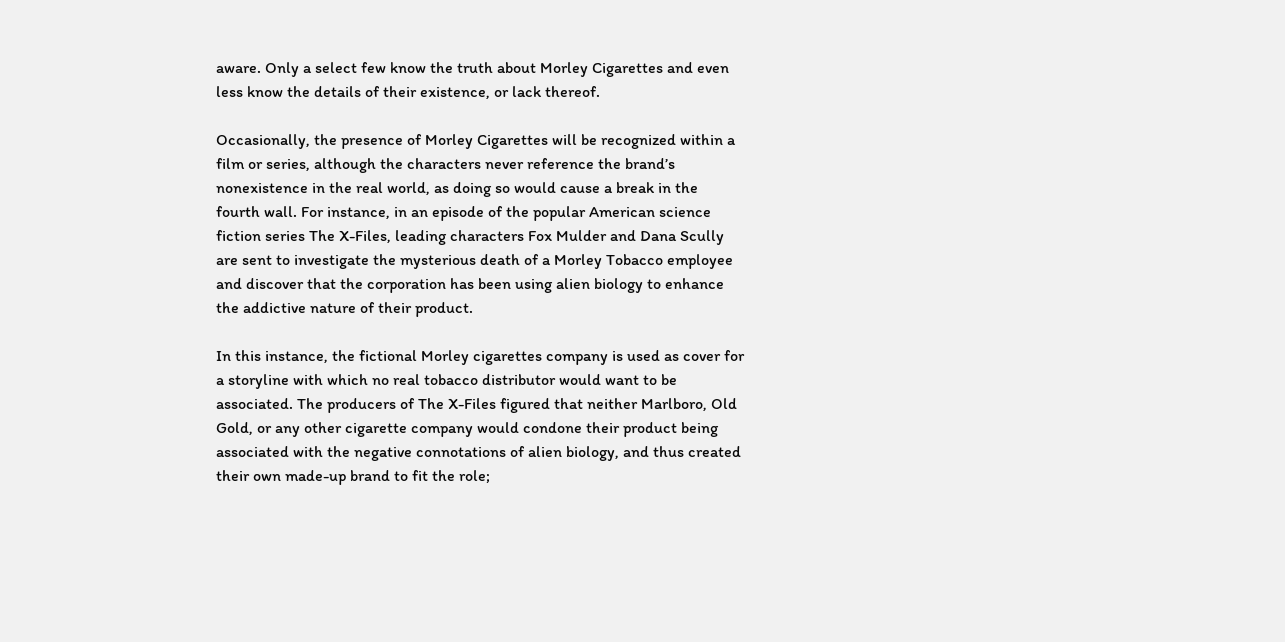aware. Only a select few know the truth about Morley Cigarettes and even less know the details of their existence, or lack thereof.

Occasionally, the presence of Morley Cigarettes will be recognized within a film or series, although the characters never reference the brand’s nonexistence in the real world, as doing so would cause a break in the fourth wall. For instance, in an episode of the popular American science fiction series The X-Files, leading characters Fox Mulder and Dana Scully are sent to investigate the mysterious death of a Morley Tobacco employee and discover that the corporation has been using alien biology to enhance the addictive nature of their product.

In this instance, the fictional Morley cigarettes company is used as cover for a storyline with which no real tobacco distributor would want to be associated. The producers of The X-Files figured that neither Marlboro, Old Gold, or any other cigarette company would condone their product being associated with the negative connotations of alien biology, and thus created their own made-up brand to fit the role;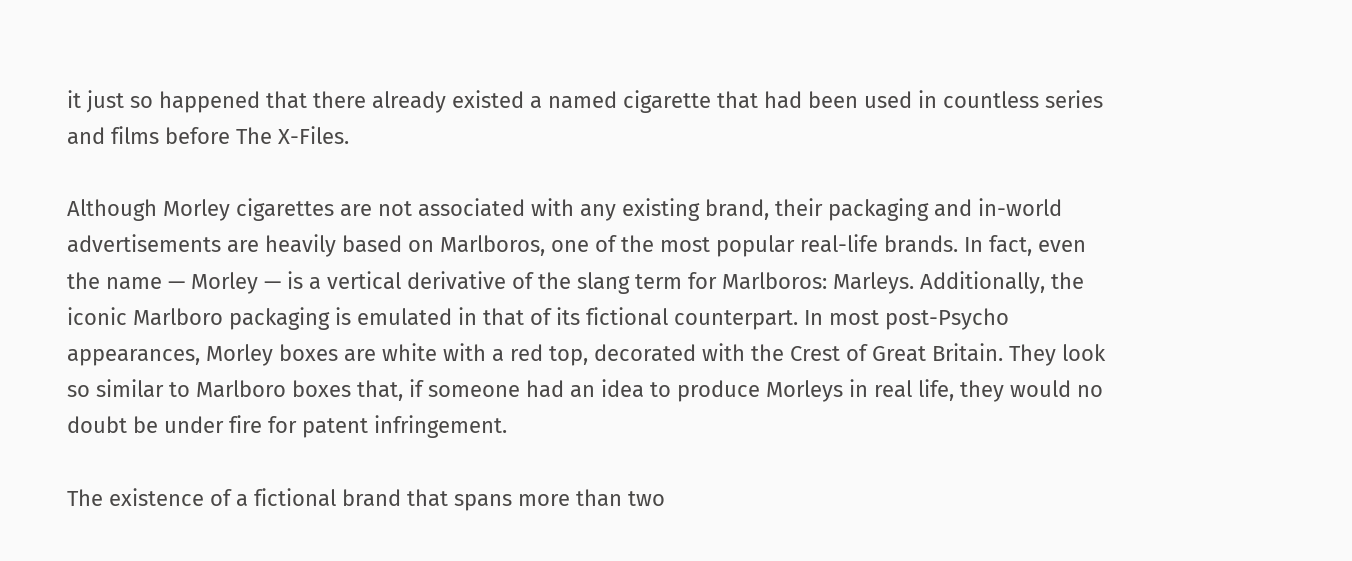it just so happened that there already existed a named cigarette that had been used in countless series and films before The X-Files.

Although Morley cigarettes are not associated with any existing brand, their packaging and in-world advertisements are heavily based on Marlboros, one of the most popular real-life brands. In fact, even the name — Morley — is a vertical derivative of the slang term for Marlboros: Marleys. Additionally, the iconic Marlboro packaging is emulated in that of its fictional counterpart. In most post-Psycho appearances, Morley boxes are white with a red top, decorated with the Crest of Great Britain. They look so similar to Marlboro boxes that, if someone had an idea to produce Morleys in real life, they would no doubt be under fire for patent infringement.

The existence of a fictional brand that spans more than two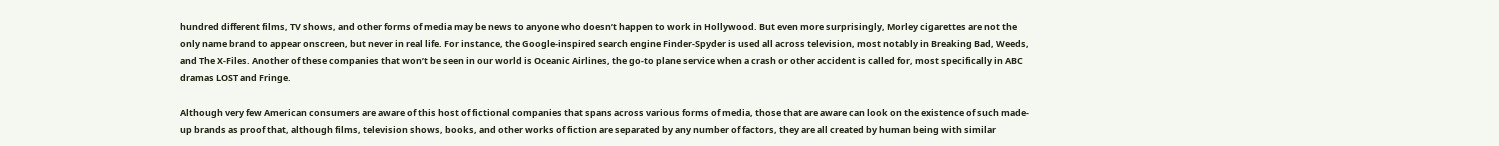hundred different films, TV shows, and other forms of media may be news to anyone who doesn’t happen to work in Hollywood. But even more surprisingly, Morley cigarettes are not the only name brand to appear onscreen, but never in real life. For instance, the Google-inspired search engine Finder-Spyder is used all across television, most notably in Breaking Bad, Weeds, and The X-Files. Another of these companies that won’t be seen in our world is Oceanic Airlines, the go-to plane service when a crash or other accident is called for, most specifically in ABC dramas LOST and Fringe.

Although very few American consumers are aware of this host of fictional companies that spans across various forms of media, those that are aware can look on the existence of such made-up brands as proof that, although films, television shows, books, and other works of fiction are separated by any number of factors, they are all created by human being with similar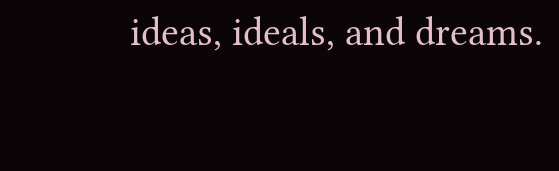ideas, ideals, and dreams.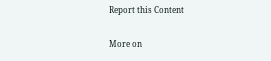Report this Content

More on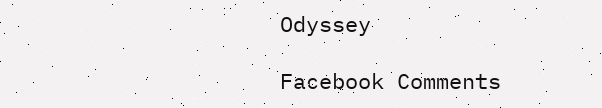Odyssey

Facebook Comments